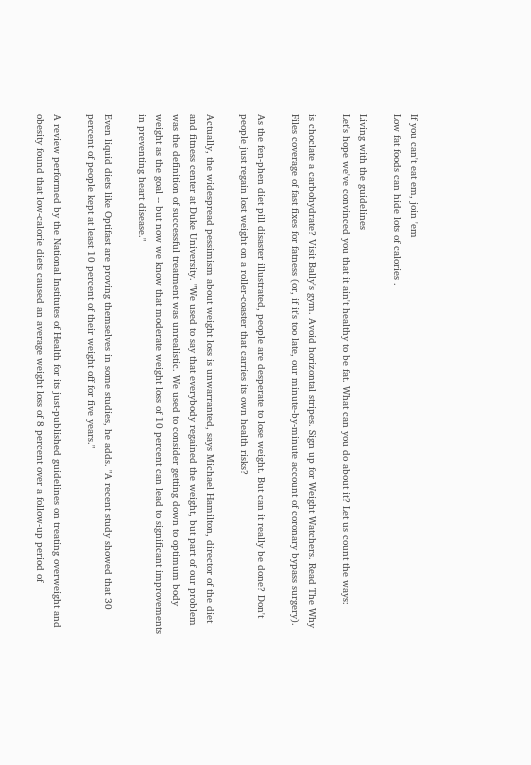If you can't eat em, join 'em
Low fat foods can hide lots of calories .

Living with the guidelines
Let's hope we've convinced you that it ain't healthy to be fat. What can you do about it? Let us count the ways:

is choclate a carbohydrate? Visit Bally's gym. Avoid horizontal stripes. Sign up for Weight Watchers. Read The Why Files coverage of fast fixes for fatness (or, if it's too late, our minute-by-minute account of coronary bypass surgery).

As the fen-phen diet pill disaster illustrated, people are desperate to lose weight. But can it really be done? Don't people just regain lost weight on a roller-coaster that carries its own health risks?

Actually, the widespread pessimism about weight loss is unwarranted, says Michael Hamilton, director of the diet and fitness center at Duke University. "We used to say that everybody regained the weight, but part of our problem was the definition of successful treatment was unrealistic. We used to consider getting down to optimum body weight as the goal -- but now we know that moderate weight loss of 10 percent can lead to significant improvements in preventing heart disease."

Even liquid diets like Optifast are proving themselves in some studies, he adds. "A recent study showed that 30 percent of people kept at least 10 percent of their weight off for five years."

A review performed by the National Institutes of Health for its just-published guidelines on treating overweight and obesity found that low-calorie diets caused an average weight loss of 8 percent over a follow-up period of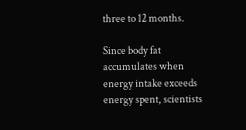three to 12 months.

Since body fat accumulates when energy intake exceeds energy spent, scientists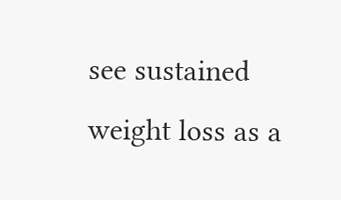see sustained weight loss as a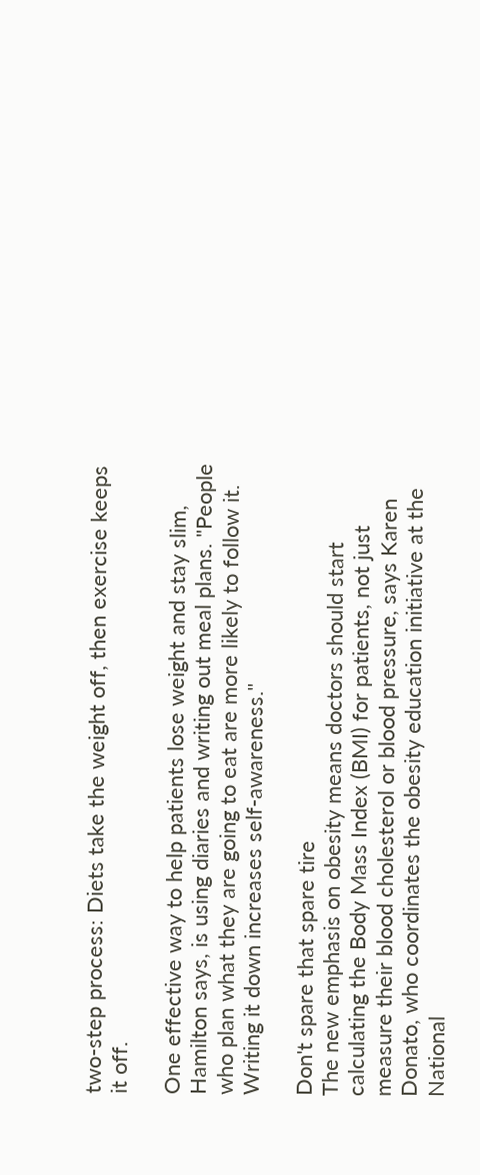two-step process: Diets take the weight off, then exercise keeps it off.

One effective way to help patients lose weight and stay slim, Hamilton says, is using diaries and writing out meal plans. "People who plan what they are going to eat are more likely to follow it. Writing it down increases self-awareness."

Don't spare that spare tire
The new emphasis on obesity means doctors should start calculating the Body Mass Index (BMI) for patients, not just measure their blood cholesterol or blood pressure, says Karen Donato, who coordinates the obesity education initiative at the National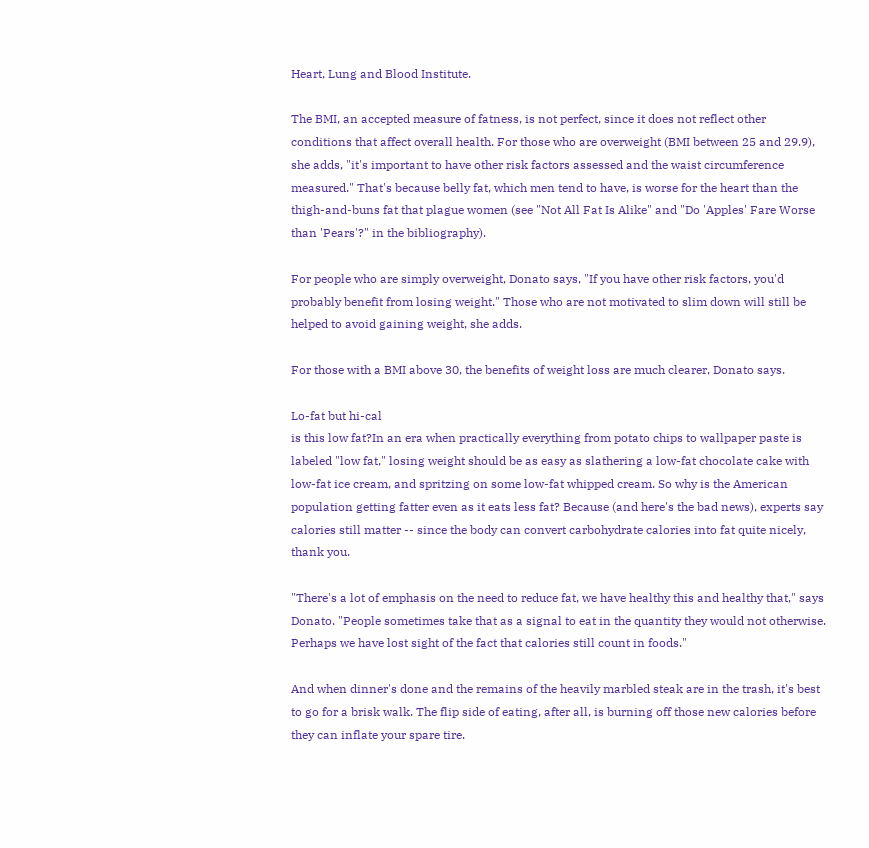Heart, Lung and Blood Institute.

The BMI, an accepted measure of fatness, is not perfect, since it does not reflect other conditions that affect overall health. For those who are overweight (BMI between 25 and 29.9), she adds, "it's important to have other risk factors assessed and the waist circumference measured." That's because belly fat, which men tend to have, is worse for the heart than the thigh-and-buns fat that plague women (see "Not All Fat Is Alike" and "Do 'Apples' Fare Worse than 'Pears'?" in the bibliography).

For people who are simply overweight, Donato says, "If you have other risk factors, you'd probably benefit from losing weight." Those who are not motivated to slim down will still be helped to avoid gaining weight, she adds.

For those with a BMI above 30, the benefits of weight loss are much clearer, Donato says.

Lo-fat but hi-cal
is this low fat?In an era when practically everything from potato chips to wallpaper paste is labeled "low fat," losing weight should be as easy as slathering a low-fat chocolate cake with low-fat ice cream, and spritzing on some low-fat whipped cream. So why is the American population getting fatter even as it eats less fat? Because (and here's the bad news), experts say calories still matter -- since the body can convert carbohydrate calories into fat quite nicely, thank you.

"There's a lot of emphasis on the need to reduce fat, we have healthy this and healthy that," says Donato. "People sometimes take that as a signal to eat in the quantity they would not otherwise. Perhaps we have lost sight of the fact that calories still count in foods."

And when dinner's done and the remains of the heavily marbled steak are in the trash, it's best to go for a brisk walk. The flip side of eating, after all, is burning off those new calories before they can inflate your spare tire.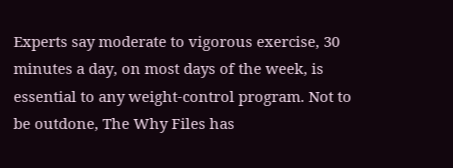Experts say moderate to vigorous exercise, 30 minutes a day, on most days of the week, is essential to any weight-control program. Not to be outdone, The Why Files has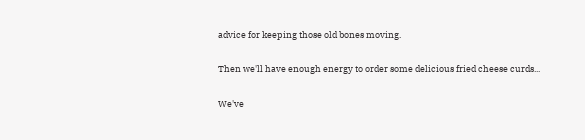advice for keeping those old bones moving.

Then we'll have enough energy to order some delicious fried cheese curds...

We've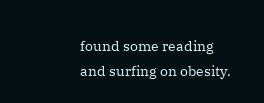found some reading and surfing on obesity.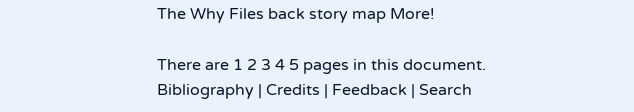The Why Files back story map More!

There are 1 2 3 4 5 pages in this document.
Bibliography | Credits | Feedback | Search